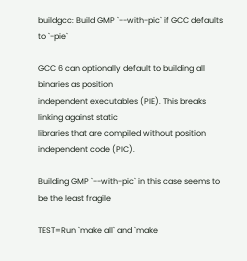buildgcc: Build GMP `--with-pic` if GCC defaults to `-pie`

GCC 6 can optionally default to building all binaries as position
independent executables (PIE). This breaks linking against static
libraries that are compiled without position independent code (PIC).

Building GMP `--with-pic` in this case seems to be the least fragile

TEST=Run `make all` and `make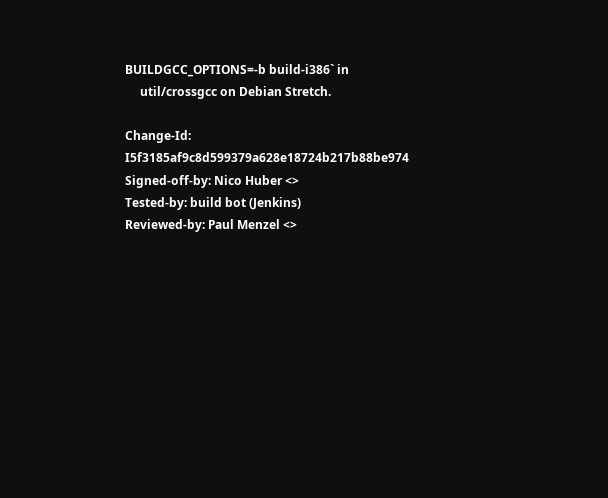BUILDGCC_OPTIONS=-b build-i386` in
     util/crossgcc on Debian Stretch.

Change-Id: I5f3185af9c8d599379a628e18724b217b88be974
Signed-off-by: Nico Huber <>
Tested-by: build bot (Jenkins)
Reviewed-by: Paul Menzel <>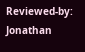Reviewed-by: Jonathan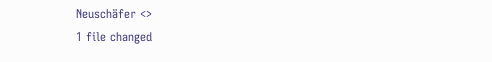Neuschäfer <>
1 file changed